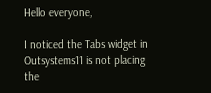Hello everyone,

I noticed the Tabs widget in Outsystems11 is not placing the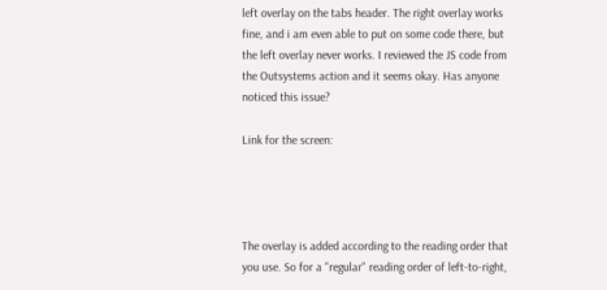left overlay on the tabs header. The right overlay works fine, and i am even able to put on some code there, but the left overlay never works. I reviewed the JS code from the Outsystems action and it seems okay. Has anyone noticed this issue?

Link for the screen:




The overlay is added according to the reading order that you use. So for a "regular" reading order of left-to-right,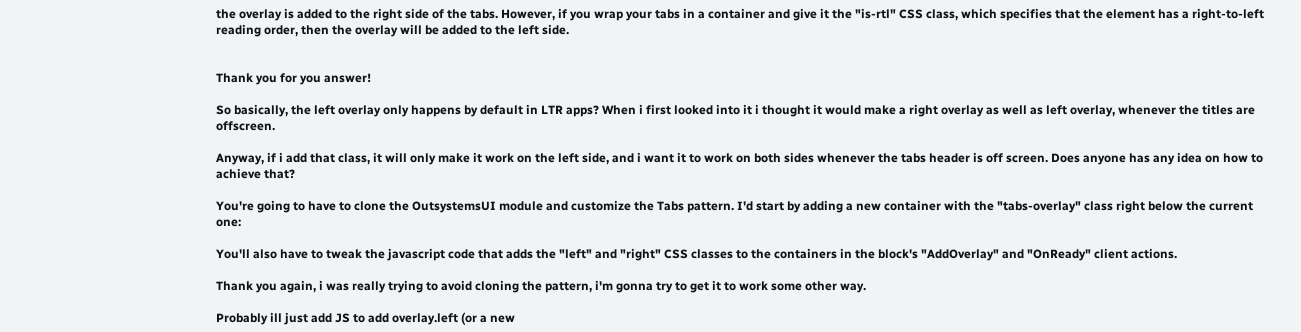the overlay is added to the right side of the tabs. However, if you wrap your tabs in a container and give it the "is-rtl" CSS class, which specifies that the element has a right-to-left reading order, then the overlay will be added to the left side.


Thank you for you answer!

So basically, the left overlay only happens by default in LTR apps? When i first looked into it i thought it would make a right overlay as well as left overlay, whenever the titles are offscreen.

Anyway, if i add that class, it will only make it work on the left side, and i want it to work on both sides whenever the tabs header is off screen. Does anyone has any idea on how to achieve that?

You're going to have to clone the OutsystemsUI module and customize the Tabs pattern. I'd start by adding a new container with the "tabs-overlay" class right below the current one:

You'll also have to tweak the javascript code that adds the "left" and "right" CSS classes to the containers in the block's "AddOverlay" and "OnReady" client actions.

Thank you again, i was really trying to avoid cloning the pattern, i'm gonna try to get it to work some other way.

Probably ill just add JS to add overlay.left (or a new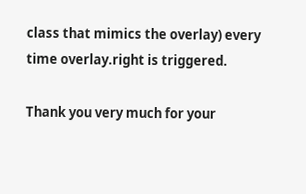class that mimics the overlay) every time overlay.right is triggered.

Thank you very much for your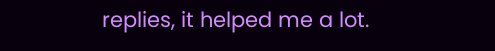replies, it helped me a lot.